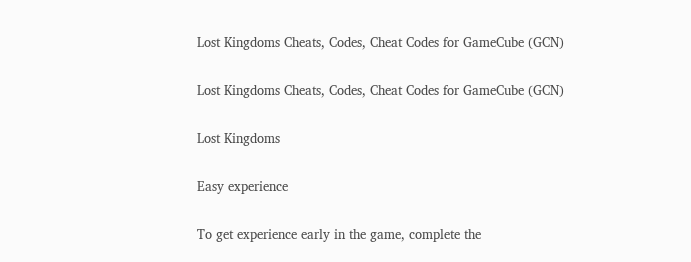Lost Kingdoms Cheats, Codes, Cheat Codes for GameCube (GCN)

Lost Kingdoms Cheats, Codes, Cheat Codes for GameCube (GCN)

Lost Kingdoms

Easy experience

To get experience early in the game, complete the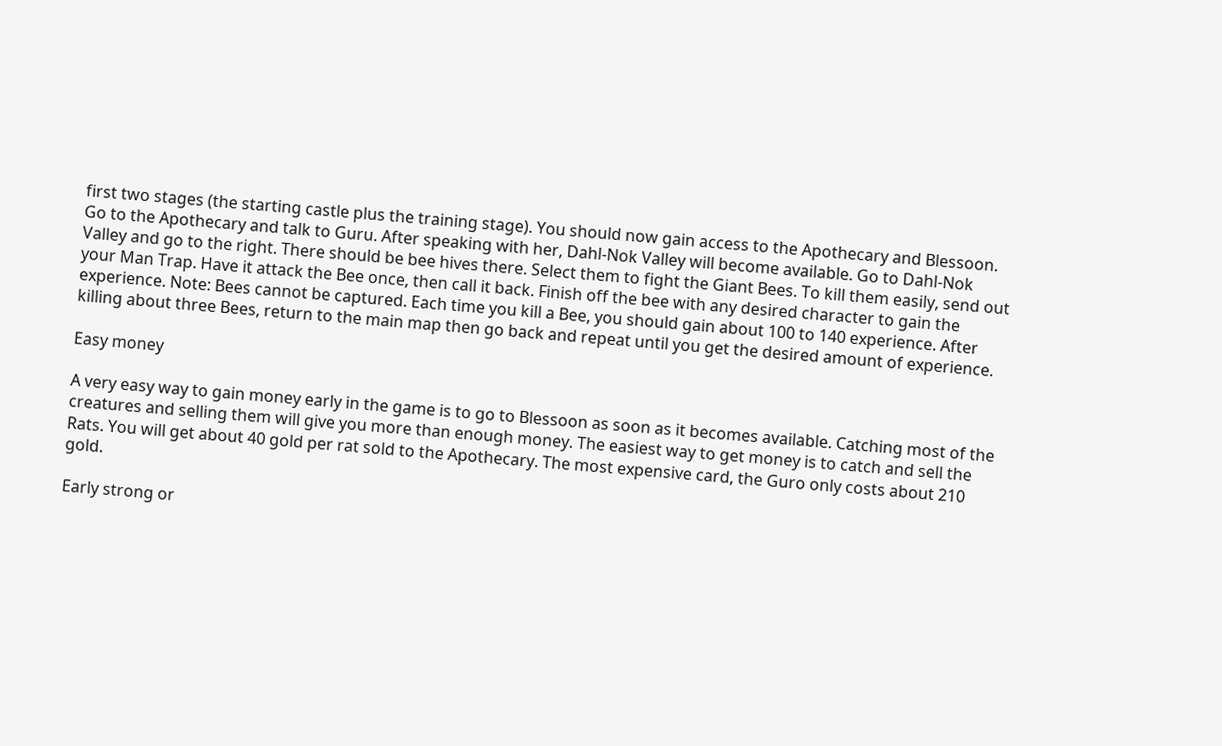first two stages (the starting castle plus the training stage). You should now gain access to the Apothecary and Blessoon. Go to the Apothecary and talk to Guru. After speaking with her, Dahl-Nok Valley will become available. Go to Dahl-Nok Valley and go to the right. There should be bee hives there. Select them to fight the Giant Bees. To kill them easily, send out your Man Trap. Have it attack the Bee once, then call it back. Finish off the bee with any desired character to gain the experience. Note: Bees cannot be captured. Each time you kill a Bee, you should gain about 100 to 140 experience. After killing about three Bees, return to the main map then go back and repeat until you get the desired amount of experience.

Easy money

A very easy way to gain money early in the game is to go to Blessoon as soon as it becomes available. Catching most of the creatures and selling them will give you more than enough money. The easiest way to get money is to catch and sell the Rats. You will get about 40 gold per rat sold to the Apothecary. The most expensive card, the Guro only costs about 210 gold.

Early strong or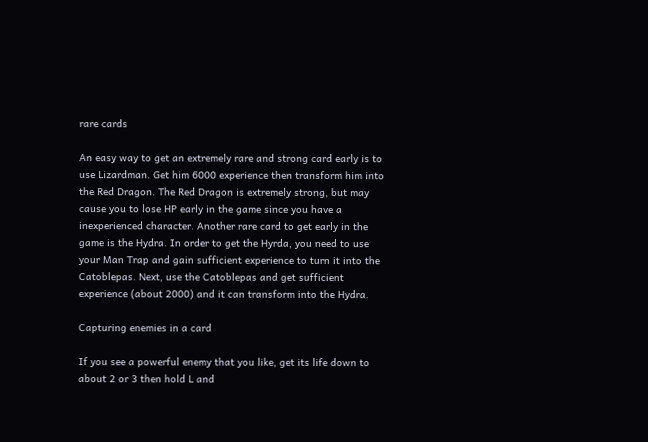rare cards

An easy way to get an extremely rare and strong card early is to use Lizardman. Get him 6000 experience then transform him into the Red Dragon. The Red Dragon is extremely strong, but may cause you to lose HP early in the game since you have a inexperienced character. Another rare card to get early in the game is the Hydra. In order to get the Hyrda, you need to use your Man Trap and gain sufficient experience to turn it into the Catoblepas. Next, use the Catoblepas and get sufficient experience (about 2000) and it can transform into the Hydra.

Capturing enemies in a card

If you see a powerful enemy that you like, get its life down to about 2 or 3 then hold L and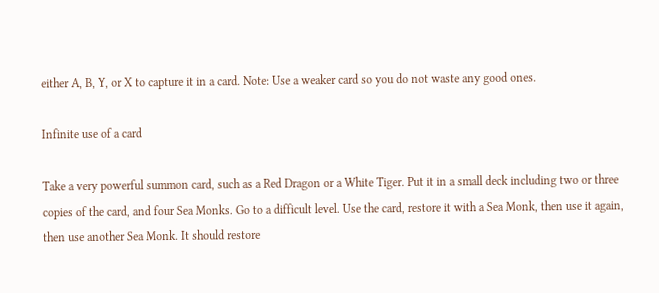either A, B, Y, or X to capture it in a card. Note: Use a weaker card so you do not waste any good ones.

Infinite use of a card

Take a very powerful summon card, such as a Red Dragon or a White Tiger. Put it in a small deck including two or three copies of the card, and four Sea Monks. Go to a difficult level. Use the card, restore it with a Sea Monk, then use it again, then use another Sea Monk. It should restore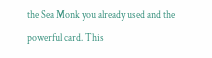the Sea Monk you already used and the powerful card. This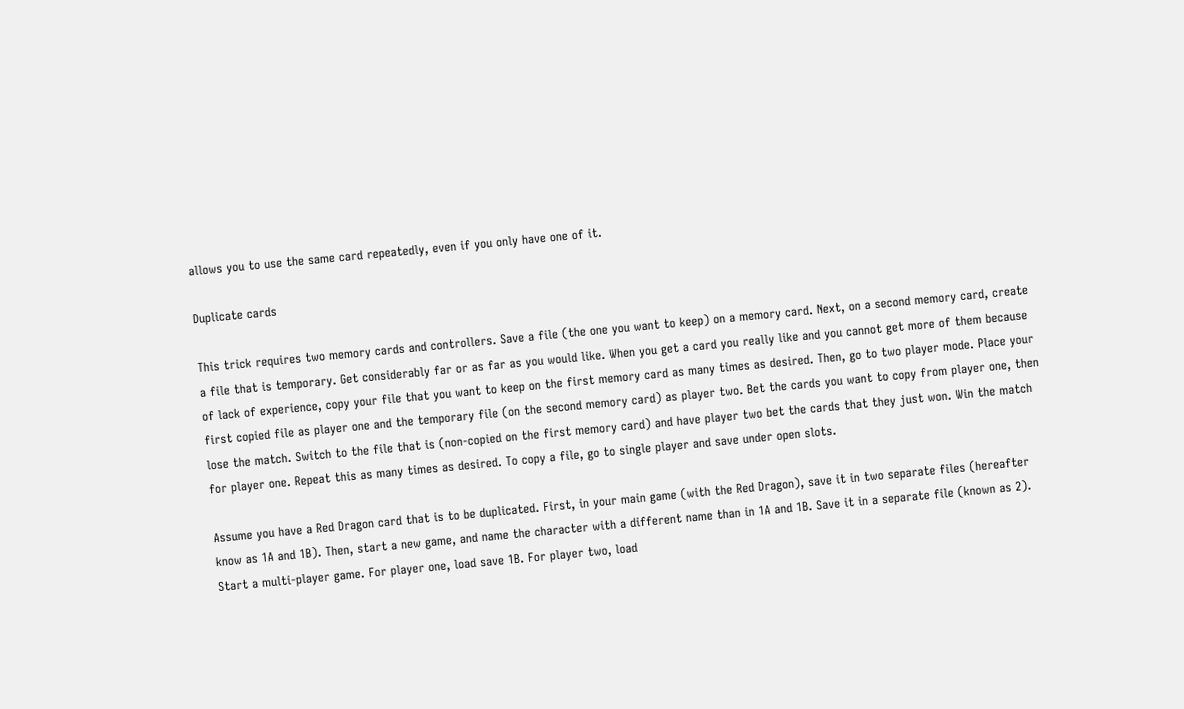allows you to use the same card repeatedly, even if you only have one of it.

Duplicate cards

This trick requires two memory cards and controllers. Save a file (the one you want to keep) on a memory card. Next, on a second memory card, create a file that is temporary. Get considerably far or as far as you would like. When you get a card you really like and you cannot get more of them because of lack of experience, copy your file that you want to keep on the first memory card as many times as desired. Then, go to two player mode. Place your first copied file as player one and the temporary file (on the second memory card) as player two. Bet the cards you want to copy from player one, then lose the match. Switch to the file that is (non-copied on the first memory card) and have player two bet the cards that they just won. Win the match for player one. Repeat this as many times as desired. To copy a file, go to single player and save under open slots.

Assume you have a Red Dragon card that is to be duplicated. First, in your main game (with the Red Dragon), save it in two separate files (hereafter know as 1A and 1B). Then, start a new game, and name the character with a different name than in 1A and 1B. Save it in a separate file (known as 2). Start a multi-player game. For player one, load save 1B. For player two, load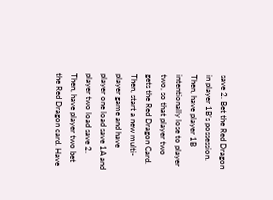save 2. Bet the Red Dragon in player 1B’s possession. Then, have player 1B intentionally lose to player two, so that player two gets the Red Dragon Card. Then, start a new multi-player game and have player one load save 1A and player two load save 2. Then, have player two bet the Red Dragon card. Have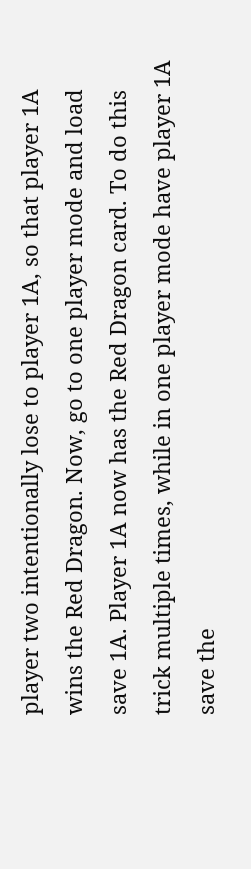player two intentionally lose to player 1A, so that player 1A wins the Red Dragon. Now, go to one player mode and load save 1A. Player 1A now has the Red Dragon card. To do this trick multiple times, while in one player mode have player 1A save the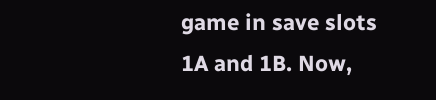game in save slots 1A and 1B. Now,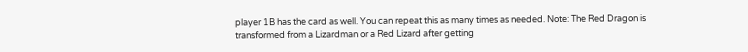player 1B has the card as well. You can repeat this as many times as needed. Note: The Red Dragon is transformed from a Lizardman or a Red Lizard after getting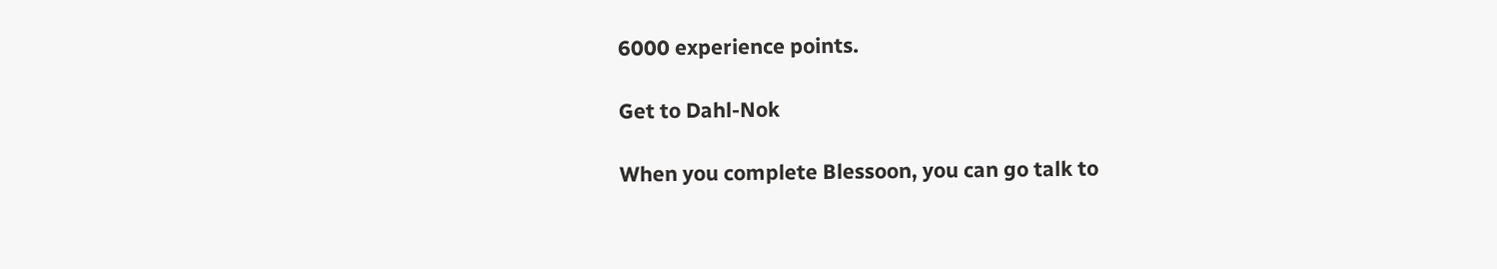6000 experience points.

Get to Dahl-Nok

When you complete Blessoon, you can go talk to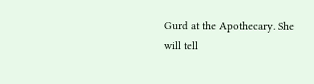Gurd at the Apothecary. She will tell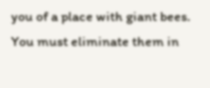you of a place with giant bees. You must eliminate them in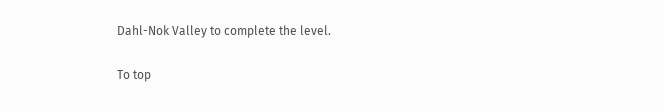Dahl-Nok Valley to complete the level.

To top